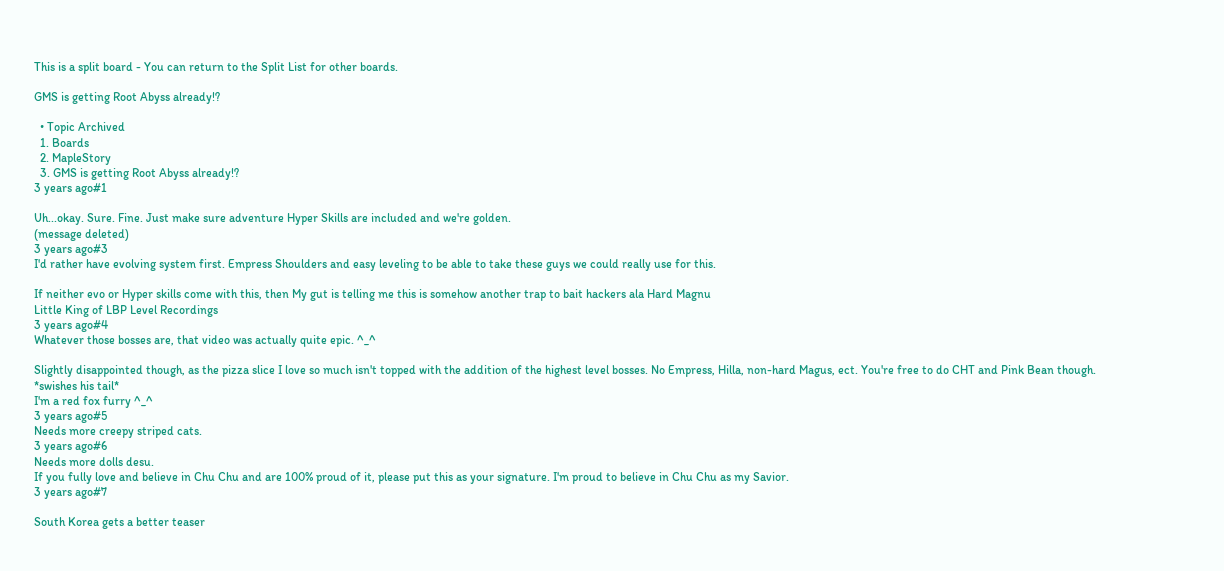This is a split board - You can return to the Split List for other boards.

GMS is getting Root Abyss already!?

  • Topic Archived
  1. Boards
  2. MapleStory
  3. GMS is getting Root Abyss already!?
3 years ago#1

Uh...okay. Sure. Fine. Just make sure adventure Hyper Skills are included and we're golden.
(message deleted)
3 years ago#3
I'd rather have evolving system first. Empress Shoulders and easy leveling to be able to take these guys we could really use for this.

If neither evo or Hyper skills come with this, then My gut is telling me this is somehow another trap to bait hackers ala Hard Magnu
Little King of LBP Level Recordings
3 years ago#4
Whatever those bosses are, that video was actually quite epic. ^_^

Slightly disappointed though, as the pizza slice I love so much isn't topped with the addition of the highest level bosses. No Empress, Hilla, non-hard Magus, ect. You're free to do CHT and Pink Bean though.
*swishes his tail*
I'm a red fox furry ^_^
3 years ago#5
Needs more creepy striped cats.
3 years ago#6
Needs more dolls desu.
If you fully love and believe in Chu Chu and are 100% proud of it, please put this as your signature. I'm proud to believe in Chu Chu as my Savior.
3 years ago#7

South Korea gets a better teaser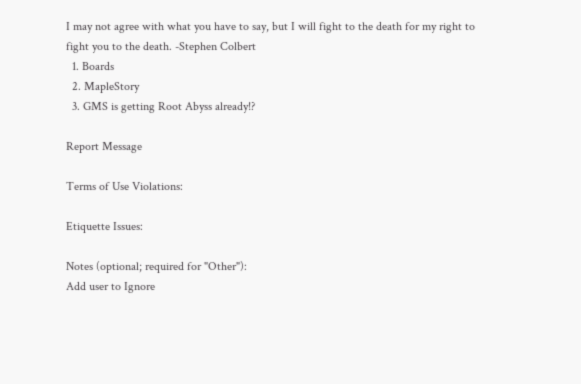I may not agree with what you have to say, but I will fight to the death for my right to fight you to the death. -Stephen Colbert
  1. Boards
  2. MapleStory
  3. GMS is getting Root Abyss already!?

Report Message

Terms of Use Violations:

Etiquette Issues:

Notes (optional; required for "Other"):
Add user to Ignore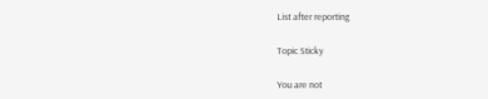List after reporting

Topic Sticky

You are not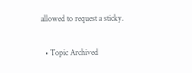allowed to request a sticky.

  • Topic Archived